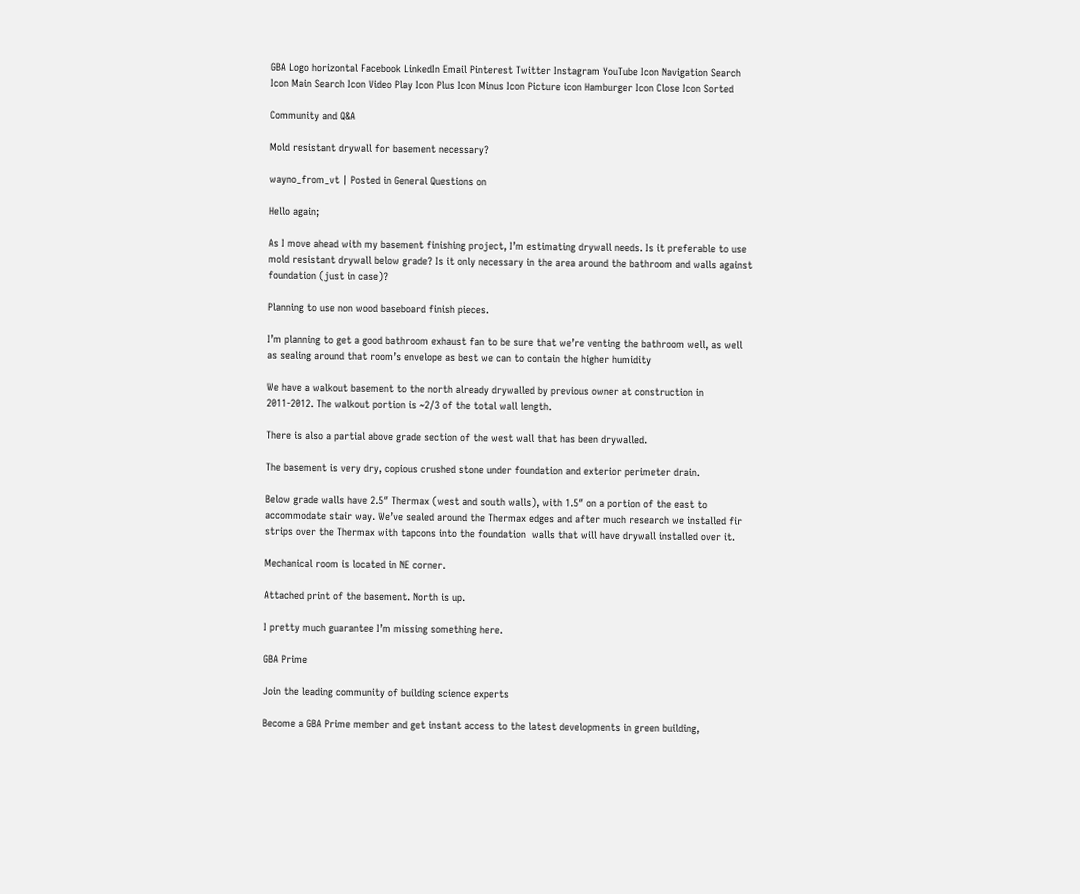GBA Logo horizontal Facebook LinkedIn Email Pinterest Twitter Instagram YouTube Icon Navigation Search Icon Main Search Icon Video Play Icon Plus Icon Minus Icon Picture icon Hamburger Icon Close Icon Sorted

Community and Q&A

Mold resistant drywall for basement necessary?

wayno_from_vt | Posted in General Questions on

Hello again;

As I move ahead with my basement finishing project, I’m estimating drywall needs. Is it preferable to use mold resistant drywall below grade? Is it only necessary in the area around the bathroom and walls against foundation (just in case)?

Planning to use non wood baseboard finish pieces.

I’m planning to get a good bathroom exhaust fan to be sure that we’re venting the bathroom well, as well as sealing around that room’s envelope as best we can to contain the higher humidity

We have a walkout basement to the north already drywalled by previous owner at construction in 2011-2012. The walkout portion is ~2/3 of the total wall length.

There is also a partial above grade section of the west wall that has been drywalled.

The basement is very dry, copious crushed stone under foundation and exterior perimeter drain.

Below grade walls have 2.5″ Thermax (west and south walls), with 1.5″ on a portion of the east to accommodate stair way. We’ve sealed around the Thermax edges and after much research we installed fir strips over the Thermax with tapcons into the foundation  walls that will have drywall installed over it.

Mechanical room is located in NE corner.

Attached print of the basement. North is up.

I pretty much guarantee I’m missing something here.

GBA Prime

Join the leading community of building science experts

Become a GBA Prime member and get instant access to the latest developments in green building,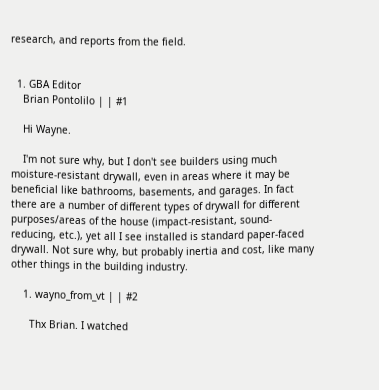research, and reports from the field.


  1. GBA Editor
    Brian Pontolilo | | #1

    Hi Wayne.

    I'm not sure why, but I don't see builders using much moisture-resistant drywall, even in areas where it may be beneficial like bathrooms, basements, and garages. In fact there are a number of different types of drywall for different purposes/areas of the house (impact-resistant, sound-reducing, etc.), yet all I see installed is standard paper-faced drywall. Not sure why, but probably inertia and cost, like many other things in the building industry.

    1. wayno_from_vt | | #2

      Thx Brian. I watched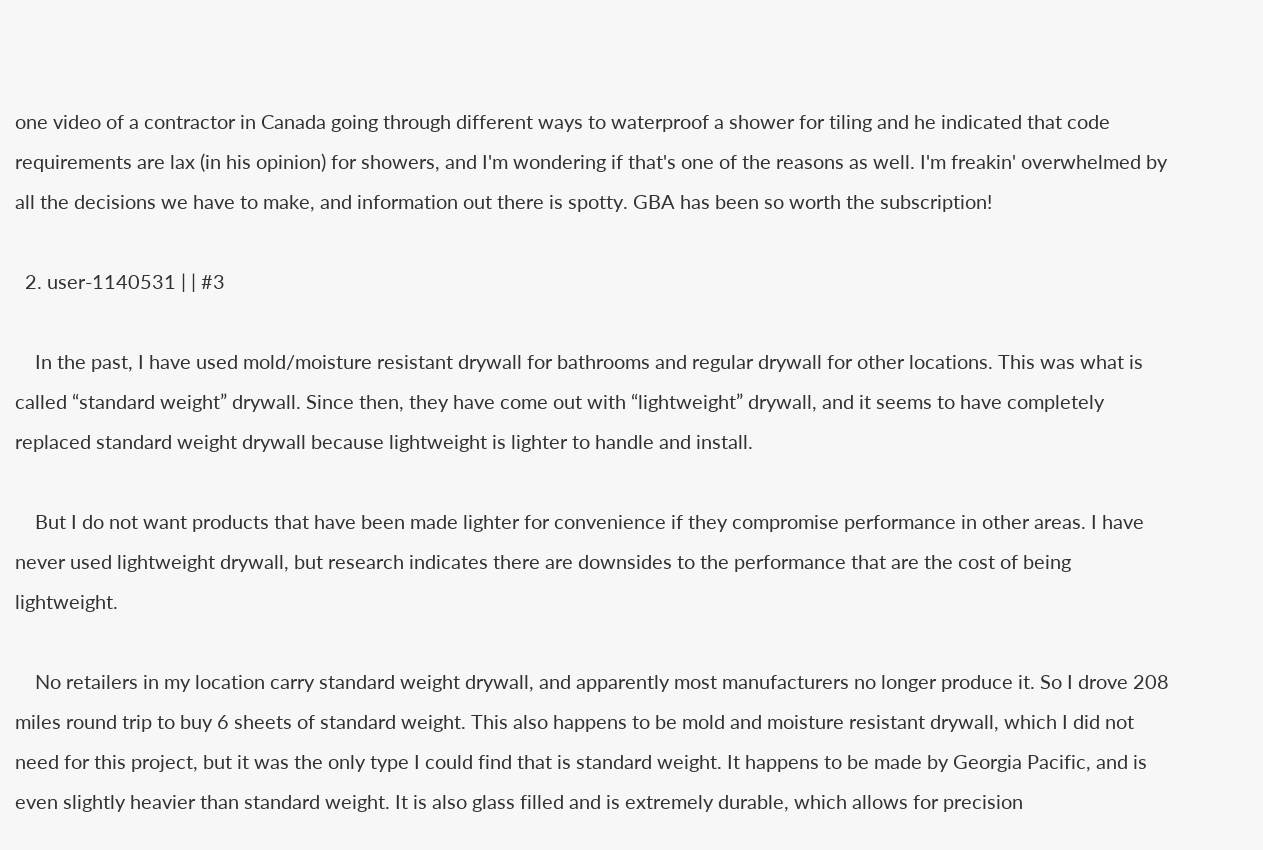one video of a contractor in Canada going through different ways to waterproof a shower for tiling and he indicated that code requirements are lax (in his opinion) for showers, and I'm wondering if that's one of the reasons as well. I'm freakin' overwhelmed by all the decisions we have to make, and information out there is spotty. GBA has been so worth the subscription!

  2. user-1140531 | | #3

    In the past, I have used mold/moisture resistant drywall for bathrooms and regular drywall for other locations. This was what is called “standard weight” drywall. Since then, they have come out with “lightweight” drywall, and it seems to have completely replaced standard weight drywall because lightweight is lighter to handle and install.

    But I do not want products that have been made lighter for convenience if they compromise performance in other areas. I have never used lightweight drywall, but research indicates there are downsides to the performance that are the cost of being lightweight.

    No retailers in my location carry standard weight drywall, and apparently most manufacturers no longer produce it. So I drove 208 miles round trip to buy 6 sheets of standard weight. This also happens to be mold and moisture resistant drywall, which I did not need for this project, but it was the only type I could find that is standard weight. It happens to be made by Georgia Pacific, and is even slightly heavier than standard weight. It is also glass filled and is extremely durable, which allows for precision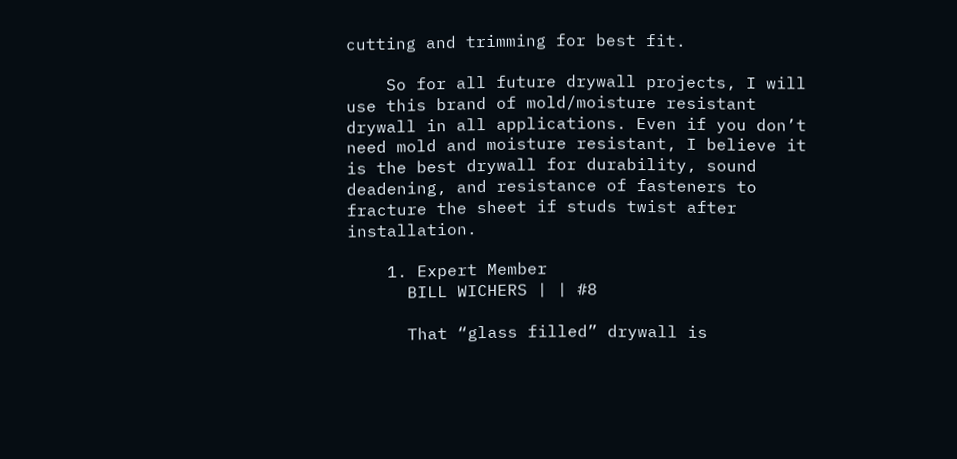cutting and trimming for best fit.

    So for all future drywall projects, I will use this brand of mold/moisture resistant drywall in all applications. Even if you don’t need mold and moisture resistant, I believe it is the best drywall for durability, sound deadening, and resistance of fasteners to fracture the sheet if studs twist after installation.

    1. Expert Member
      BILL WICHERS | | #8

      That “glass filled” drywall is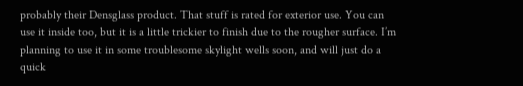probably their Densglass product. That stuff is rated for exterior use. You can use it inside too, but it is a little trickier to finish due to the rougher surface. I’m planning to use it in some troublesome skylight wells soon, and will just do a quick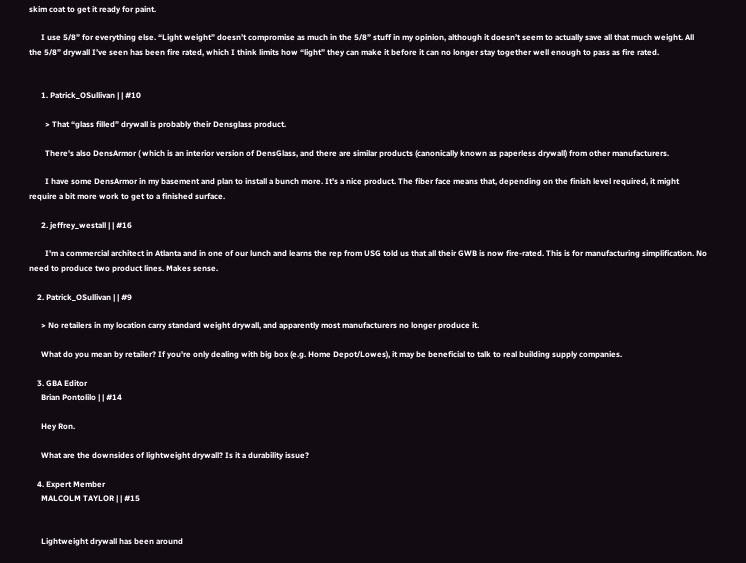skim coat to get it ready for paint.

      I use 5/8” for everything else. “Light weight” doesn’t compromise as much in the 5/8” stuff in my opinion, although it doesn’t seem to actually save all that much weight. All the 5/8” drywall I’ve seen has been fire rated, which I think limits how “light” they can make it before it can no longer stay together well enough to pass as fire rated.


      1. Patrick_OSullivan | | #10

        > That “glass filled” drywall is probably their Densglass product.

        There's also DensArmor ( which is an interior version of DensGlass, and there are similar products (canonically known as paperless drywall) from other manufacturers.

        I have some DensArmor in my basement and plan to install a bunch more. It's a nice product. The fiber face means that, depending on the finish level required, it might require a bit more work to get to a finished surface.

      2. jeffrey_westall | | #16

        I'm a commercial architect in Atlanta and in one of our lunch and learns the rep from USG told us that all their GWB is now fire-rated. This is for manufacturing simplification. No need to produce two product lines. Makes sense.

    2. Patrick_OSullivan | | #9

      > No retailers in my location carry standard weight drywall, and apparently most manufacturers no longer produce it.

      What do you mean by retailer? If you're only dealing with big box (e.g. Home Depot/Lowes), it may be beneficial to talk to real building supply companies.

    3. GBA Editor
      Brian Pontolilo | | #14

      Hey Ron.

      What are the downsides of lightweight drywall? Is it a durability issue?

    4. Expert Member
      MALCOLM TAYLOR | | #15


      Lightweight drywall has been around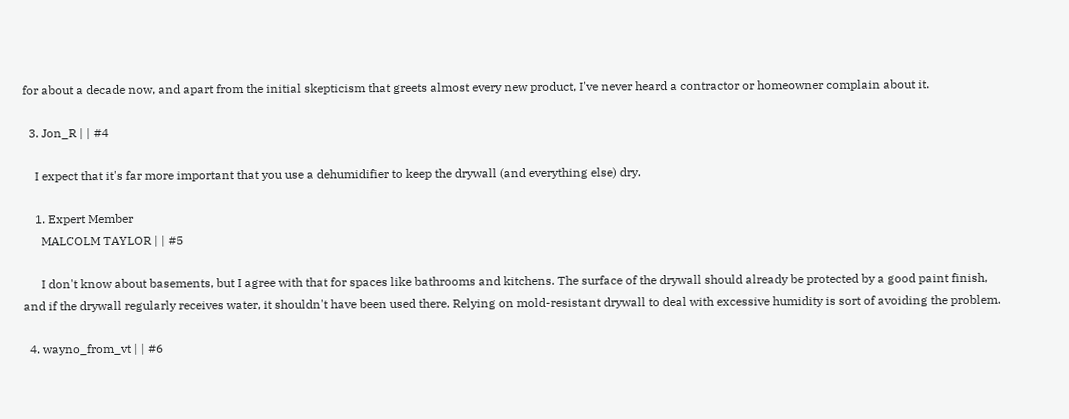for about a decade now, and apart from the initial skepticism that greets almost every new product, I've never heard a contractor or homeowner complain about it.

  3. Jon_R | | #4

    I expect that it's far more important that you use a dehumidifier to keep the drywall (and everything else) dry.

    1. Expert Member
      MALCOLM TAYLOR | | #5

      I don't know about basements, but I agree with that for spaces like bathrooms and kitchens. The surface of the drywall should already be protected by a good paint finish, and if the drywall regularly receives water, it shouldn't have been used there. Relying on mold-resistant drywall to deal with excessive humidity is sort of avoiding the problem.

  4. wayno_from_vt | | #6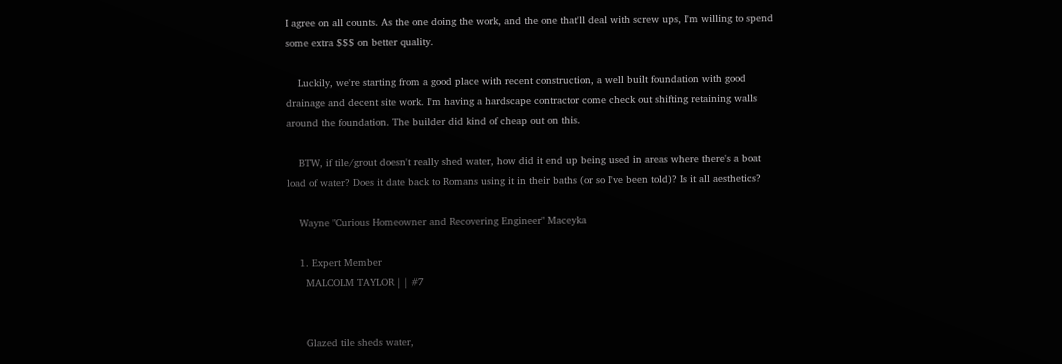I agree on all counts. As the one doing the work, and the one that'll deal with screw ups, I'm willing to spend some extra $$$ on better quality.

    Luckily, we're starting from a good place with recent construction, a well built foundation with good drainage and decent site work. I'm having a hardscape contractor come check out shifting retaining walls around the foundation. The builder did kind of cheap out on this.

    BTW, if tile/grout doesn't really shed water, how did it end up being used in areas where there's a boat load of water? Does it date back to Romans using it in their baths (or so I've been told)? Is it all aesthetics?

    Wayne "Curious Homeowner and Recovering Engineer" Maceyka

    1. Expert Member
      MALCOLM TAYLOR | | #7


      Glazed tile sheds water,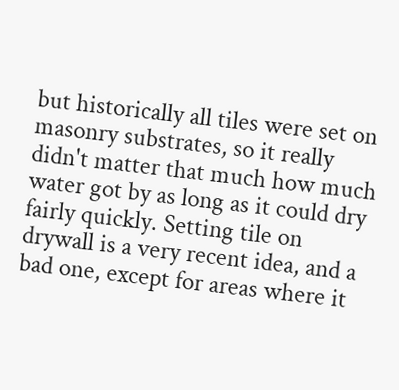but historically all tiles were set on masonry substrates, so it really didn't matter that much how much water got by as long as it could dry fairly quickly. Setting tile on drywall is a very recent idea, and a bad one, except for areas where it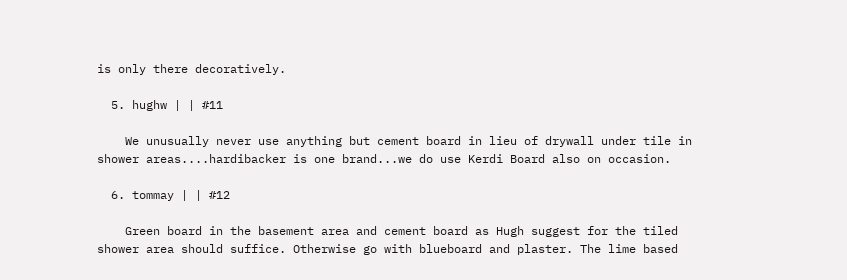is only there decoratively.

  5. hughw | | #11

    We unusually never use anything but cement board in lieu of drywall under tile in shower areas....hardibacker is one brand...we do use Kerdi Board also on occasion.

  6. tommay | | #12

    Green board in the basement area and cement board as Hugh suggest for the tiled shower area should suffice. Otherwise go with blueboard and plaster. The lime based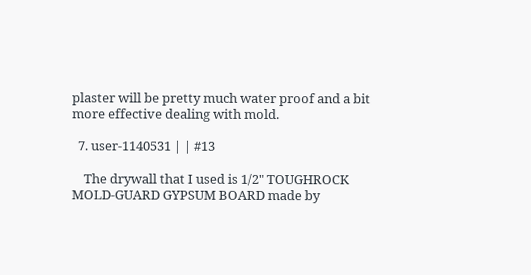plaster will be pretty much water proof and a bit more effective dealing with mold.

  7. user-1140531 | | #13

    The drywall that I used is 1/2" TOUGHROCK MOLD-GUARD GYPSUM BOARD made by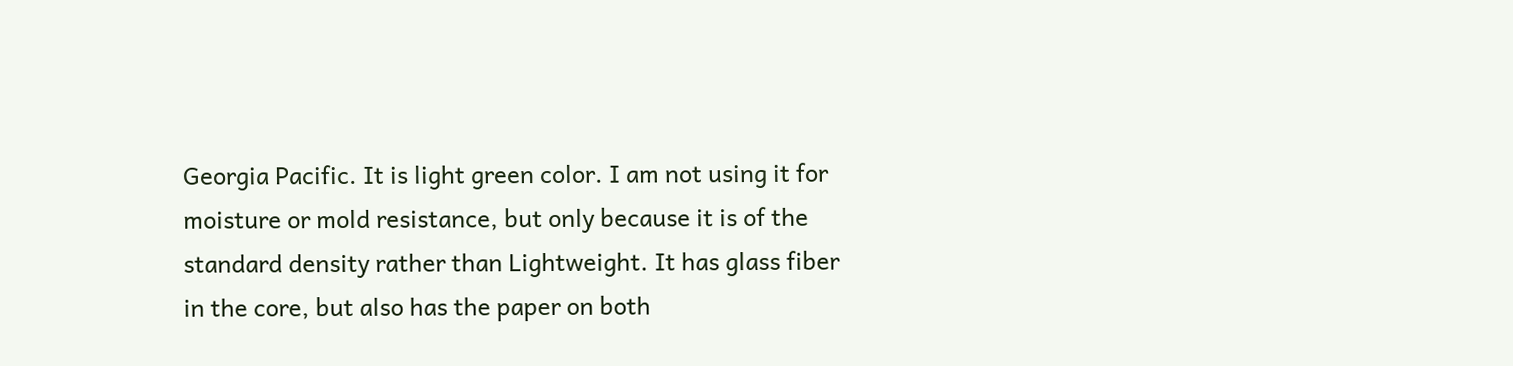Georgia Pacific. It is light green color. I am not using it for moisture or mold resistance, but only because it is of the standard density rather than Lightweight. It has glass fiber in the core, but also has the paper on both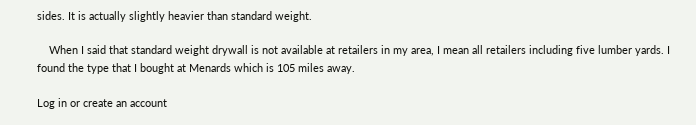sides. It is actually slightly heavier than standard weight.

    When I said that standard weight drywall is not available at retailers in my area, I mean all retailers including five lumber yards. I found the type that I bought at Menards which is 105 miles away.

Log in or create an account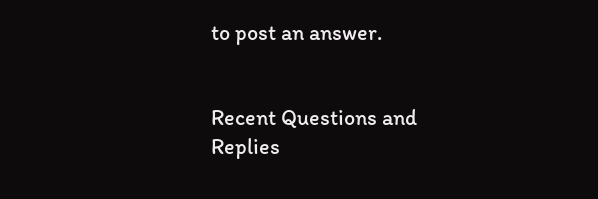to post an answer.


Recent Questions and Replies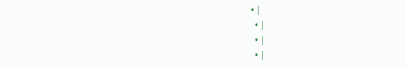• |
  • |
  • |
  • |